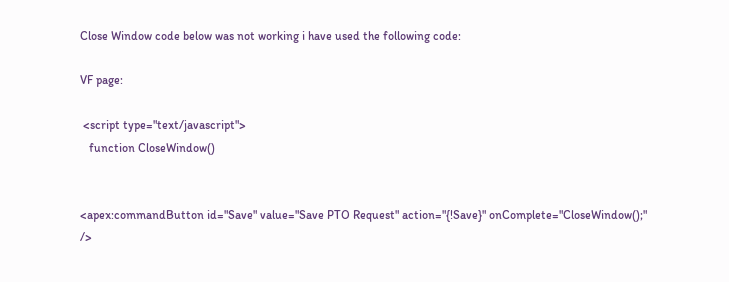Close Window code below was not working i have used the following code:

VF page:

 <script type="text/javascript">
   function CloseWindow()


<apex:commandButton id="Save" value="Save PTO Request" action="{!Save}" onComplete="CloseWindow();"  />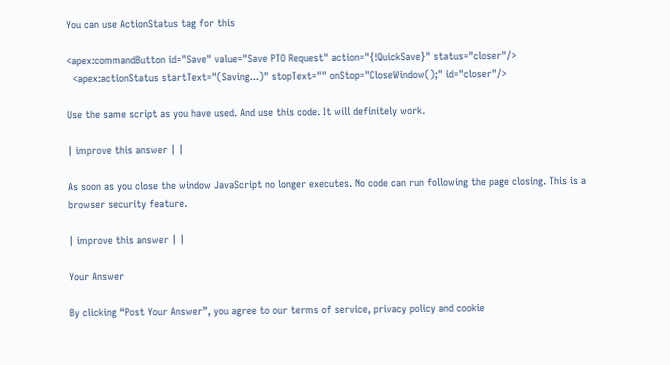You can use ActionStatus tag for this

<apex:commandButton id="Save" value="Save PTO Request" action="{!QuickSave}" status="closer"/>
  <apex:actionStatus startText="(Saving...)" stopText="" onStop="CloseWindow();" id="closer"/>

Use the same script as you have used. And use this code. It will definitely work.

| improve this answer | |

As soon as you close the window JavaScript no longer executes. No code can run following the page closing. This is a browser security feature.

| improve this answer | |

Your Answer

By clicking “Post Your Answer”, you agree to our terms of service, privacy policy and cookie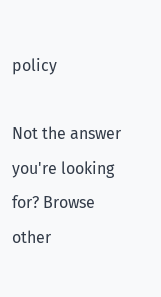policy

Not the answer you're looking for? Browse other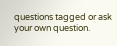questions tagged or ask your own question.